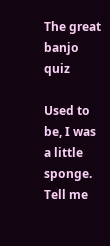The great banjo quiz

Used to be, I was a little sponge. Tell me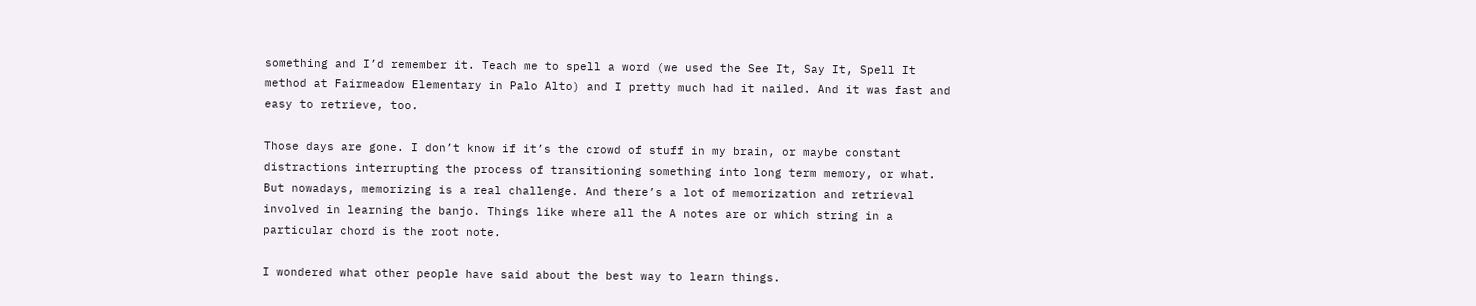something and I’d remember it. Teach me to spell a word (we used the See It, Say It, Spell It method at Fairmeadow Elementary in Palo Alto) and I pretty much had it nailed. And it was fast and easy to retrieve, too.

Those days are gone. I don’t know if it’s the crowd of stuff in my brain, or maybe constant distractions interrupting the process of transitioning something into long term memory, or what. But nowadays, memorizing is a real challenge. And there’s a lot of memorization and retrieval involved in learning the banjo. Things like where all the A notes are or which string in a particular chord is the root note.

I wondered what other people have said about the best way to learn things.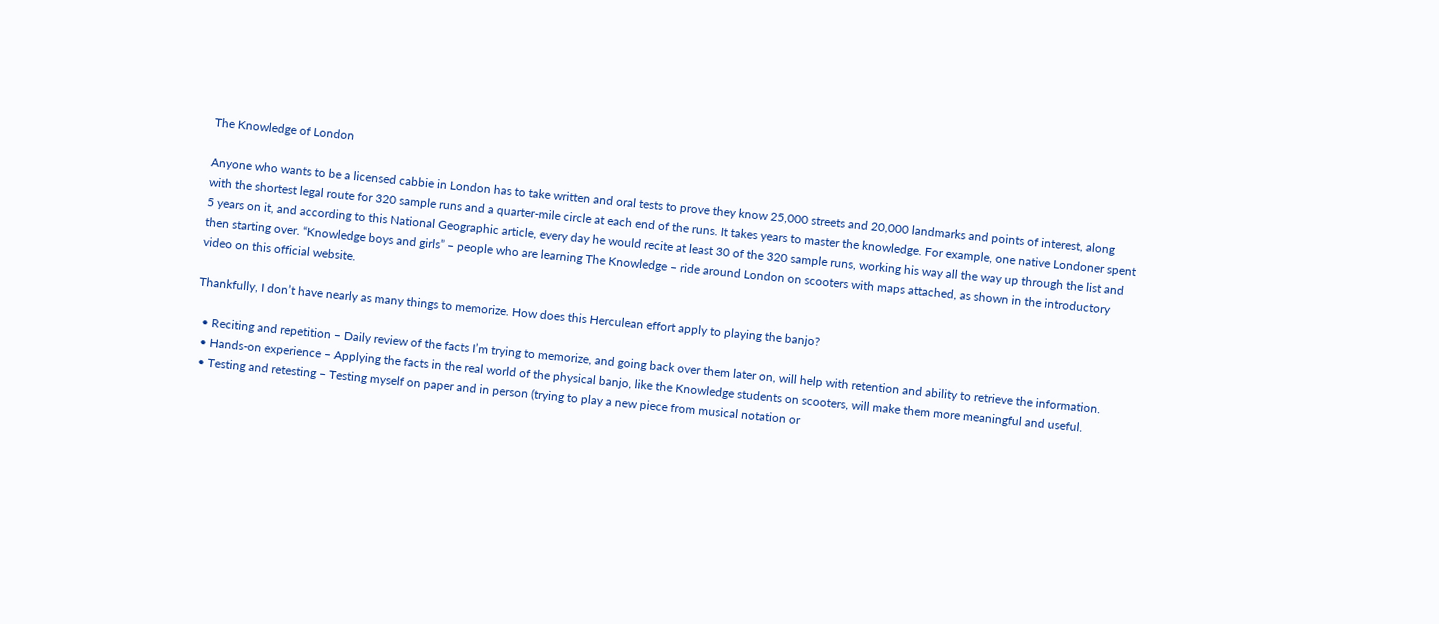The Knowledge of London

Anyone who wants to be a licensed cabbie in London has to take written and oral tests to prove they know 25,000 streets and 20,000 landmarks and points of interest, along with the shortest legal route for 320 sample runs and a quarter-mile circle at each end of the runs. It takes years to master the knowledge. For example, one native Londoner spent 5 years on it, and according to this National Geographic article, every day he would recite at least 30 of the 320 sample runs, working his way all the way up through the list and then starting over. “Knowledge boys and girls” – people who are learning The Knowledge – ride around London on scooters with maps attached, as shown in the introductory video on this official website.

Thankfully, I don’t have nearly as many things to memorize. How does this Herculean effort apply to playing the banjo?

  • Reciting and repetition – Daily review of the facts I’m trying to memorize, and going back over them later on, will help with retention and ability to retrieve the information.
  • Hands-on experience – Applying the facts in the real world of the physical banjo, like the Knowledge students on scooters, will make them more meaningful and useful.
  • Testing and retesting – Testing myself on paper and in person (trying to play a new piece from musical notation or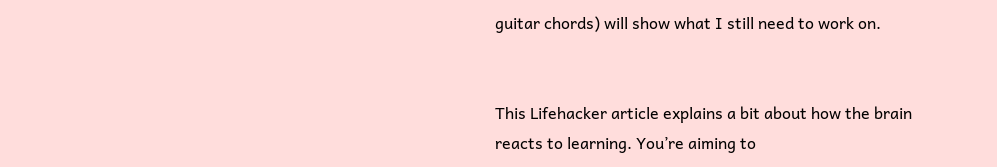guitar chords) will show what I still need to work on.


This Lifehacker article explains a bit about how the brain reacts to learning. You’re aiming to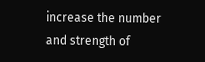increase the number and strength of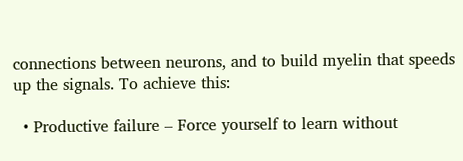connections between neurons, and to build myelin that speeds up the signals. To achieve this:

  • Productive failure – Force yourself to learn without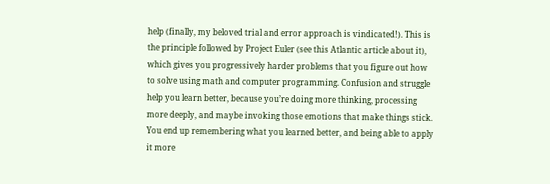help (finally, my beloved trial and error approach is vindicated!). This is the principle followed by Project Euler (see this Atlantic article about it), which gives you progressively harder problems that you figure out how to solve using math and computer programming. Confusion and struggle help you learn better, because you’re doing more thinking, processing more deeply, and maybe invoking those emotions that make things stick. You end up remembering what you learned better, and being able to apply it more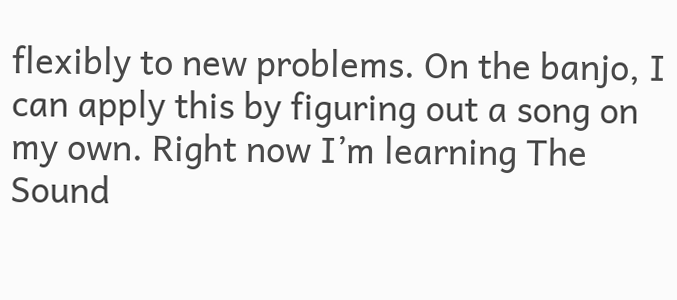flexibly to new problems. On the banjo, I can apply this by figuring out a song on my own. Right now I’m learning The Sound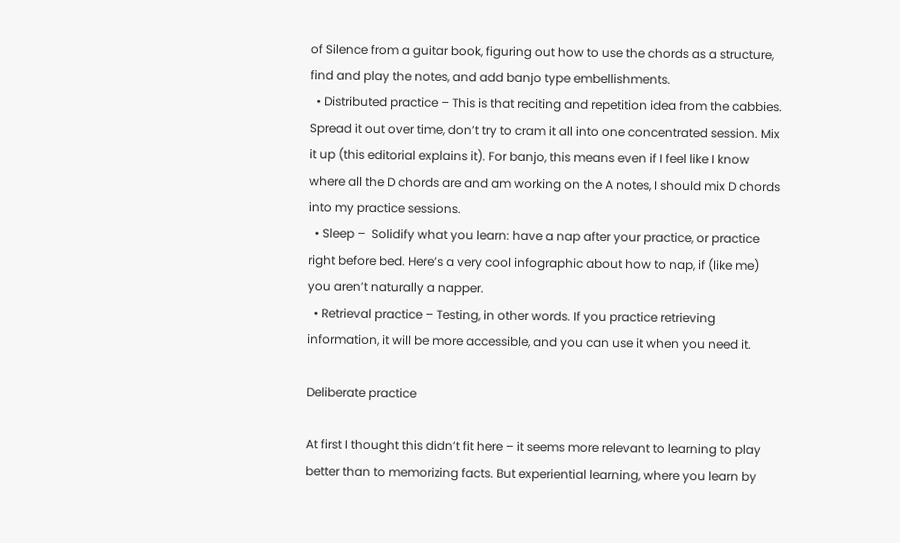of Silence from a guitar book, figuring out how to use the chords as a structure, find and play the notes, and add banjo type embellishments.
  • Distributed practice – This is that reciting and repetition idea from the cabbies. Spread it out over time, don’t try to cram it all into one concentrated session. Mix it up (this editorial explains it). For banjo, this means even if I feel like I know where all the D chords are and am working on the A notes, I should mix D chords into my practice sessions.
  • Sleep –  Solidify what you learn: have a nap after your practice, or practice right before bed. Here’s a very cool infographic about how to nap, if (like me) you aren’t naturally a napper.
  • Retrieval practice – Testing, in other words. If you practice retrieving information, it will be more accessible, and you can use it when you need it.

Deliberate practice

At first I thought this didn’t fit here – it seems more relevant to learning to play better than to memorizing facts. But experiential learning, where you learn by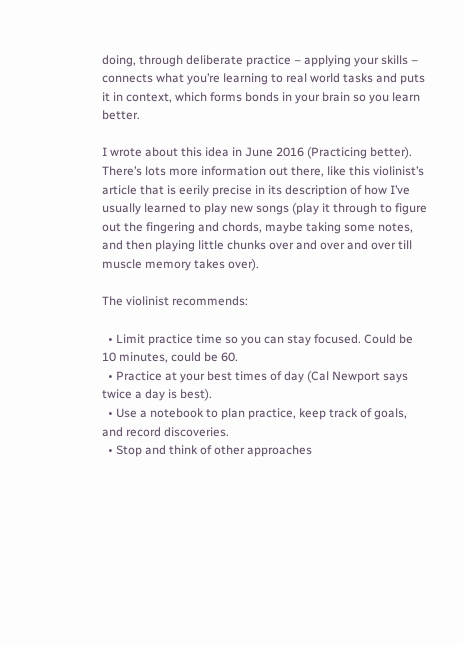doing, through deliberate practice – applying your skills – connects what you’re learning to real world tasks and puts it in context, which forms bonds in your brain so you learn better.

I wrote about this idea in June 2016 (Practicing better). There’s lots more information out there, like this violinist’s article that is eerily precise in its description of how I’ve usually learned to play new songs (play it through to figure out the fingering and chords, maybe taking some notes, and then playing little chunks over and over and over till muscle memory takes over).

The violinist recommends:

  • Limit practice time so you can stay focused. Could be 10 minutes, could be 60.
  • Practice at your best times of day (Cal Newport says twice a day is best).
  • Use a notebook to plan practice, keep track of goals, and record discoveries.
  • Stop and think of other approaches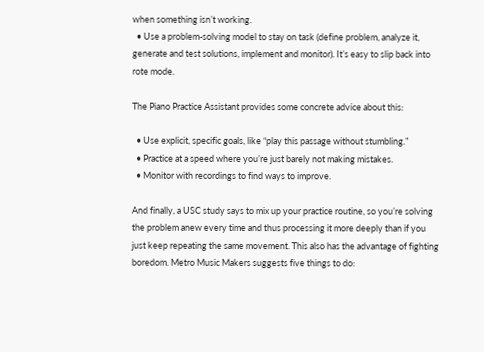when something isn’t working.
  • Use a problem-solving model to stay on task (define problem, analyze it, generate and test solutions, implement and monitor). It’s easy to slip back into rote mode.

The Piano Practice Assistant provides some concrete advice about this:

  • Use explicit, specific goals, like “play this passage without stumbling.”
  • Practice at a speed where you’re just barely not making mistakes.
  • Monitor with recordings to find ways to improve.

And finally, a USC study says to mix up your practice routine, so you’re solving the problem anew every time and thus processing it more deeply than if you just keep repeating the same movement. This also has the advantage of fighting boredom. Metro Music Makers suggests five things to do: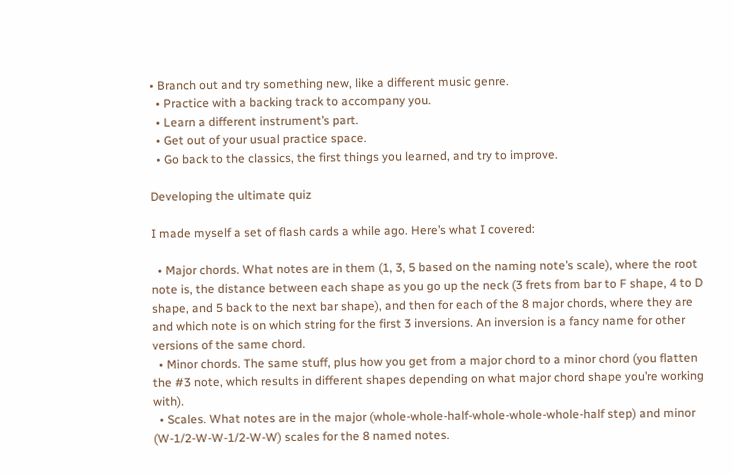• Branch out and try something new, like a different music genre.
  • Practice with a backing track to accompany you.
  • Learn a different instrument’s part.
  • Get out of your usual practice space.
  • Go back to the classics, the first things you learned, and try to improve.

Developing the ultimate quiz

I made myself a set of flash cards a while ago. Here’s what I covered:

  • Major chords. What notes are in them (1, 3, 5 based on the naming note’s scale), where the root note is, the distance between each shape as you go up the neck (3 frets from bar to F shape, 4 to D shape, and 5 back to the next bar shape), and then for each of the 8 major chords, where they are and which note is on which string for the first 3 inversions. An inversion is a fancy name for other versions of the same chord.
  • Minor chords. The same stuff, plus how you get from a major chord to a minor chord (you flatten the #3 note, which results in different shapes depending on what major chord shape you’re working with).
  • Scales. What notes are in the major (whole-whole-half-whole-whole-whole-half step) and minor (W-1/2-W-W-1/2-W-W) scales for the 8 named notes.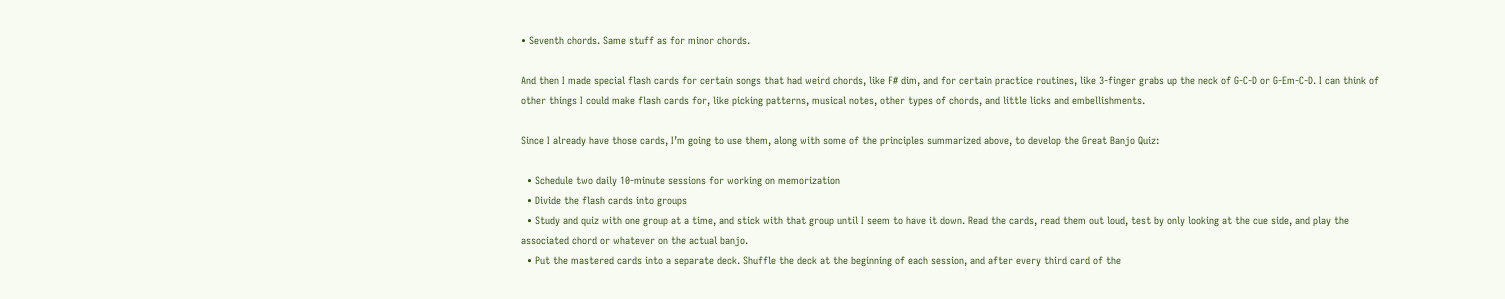• Seventh chords. Same stuff as for minor chords.

And then I made special flash cards for certain songs that had weird chords, like F# dim, and for certain practice routines, like 3-finger grabs up the neck of G-C-D or G-Em-C-D. I can think of other things I could make flash cards for, like picking patterns, musical notes, other types of chords, and little licks and embellishments.

Since I already have those cards, I’m going to use them, along with some of the principles summarized above, to develop the Great Banjo Quiz:

  • Schedule two daily 10-minute sessions for working on memorization
  • Divide the flash cards into groups
  • Study and quiz with one group at a time, and stick with that group until I seem to have it down. Read the cards, read them out loud, test by only looking at the cue side, and play the associated chord or whatever on the actual banjo.
  • Put the mastered cards into a separate deck. Shuffle the deck at the beginning of each session, and after every third card of the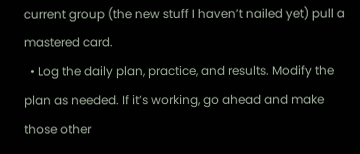current group (the new stuff I haven’t nailed yet) pull a mastered card.
  • Log the daily plan, practice, and results. Modify the plan as needed. If it’s working, go ahead and make those other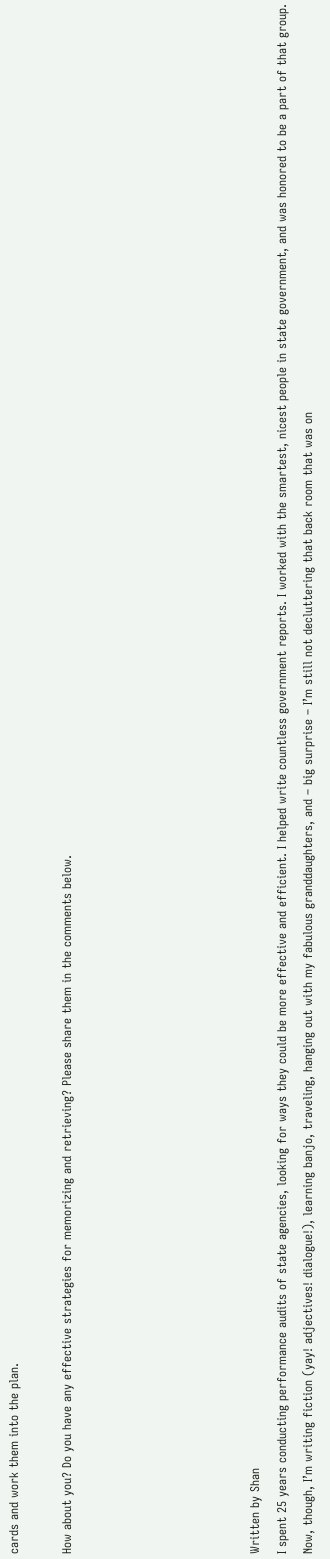cards and work them into the plan.

How about you? Do you have any effective strategies for memorizing and retrieving? Please share them in the comments below.






Written by Shan
I spent 25 years conducting performance audits of state agencies, looking for ways they could be more effective and efficient. I helped write countless government reports. I worked with the smartest, nicest people in state government, and was honored to be a part of that group. Now, though, I’m writing fiction (yay! adjectives! dialogue!), learning banjo, traveling, hanging out with my fabulous granddaughters, and – big surprise – I’m still not decluttering that back room that was on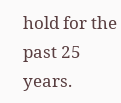hold for the past 25 years.